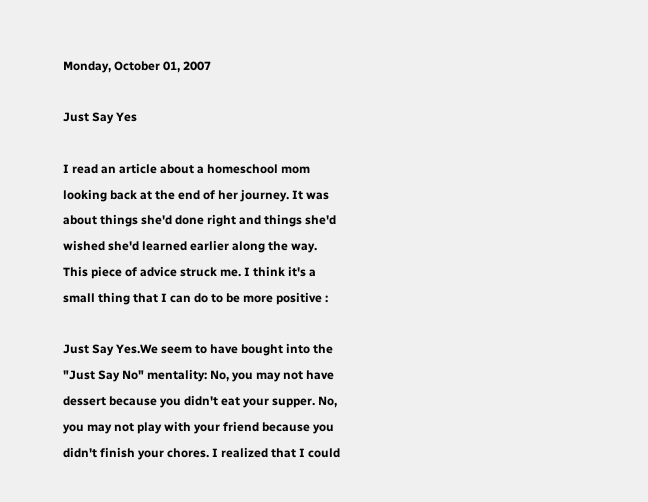Monday, October 01, 2007

Just Say Yes

I read an article about a homeschool mom looking back at the end of her journey. It was about things she'd done right and things she'd wished she'd learned earlier along the way. This piece of advice struck me. I think it's a small thing that I can do to be more positive :

Just Say Yes.We seem to have bought into the "Just Say No" mentality: No, you may not have dessert because you didn't eat your supper. No, you may not play with your friend because you didn't finish your chores. I realized that I could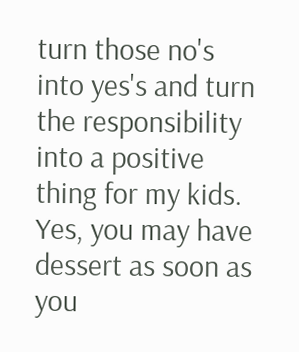turn those no's into yes's and turn the responsibility into a positive thing for my kids. Yes, you may have dessert as soon as you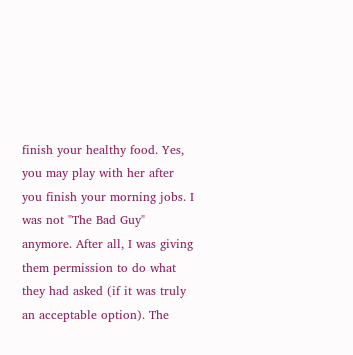finish your healthy food. Yes, you may play with her after you finish your morning jobs. I was not "The Bad Guy" anymore. After all, I was giving them permission to do what they had asked (if it was truly an acceptable option). The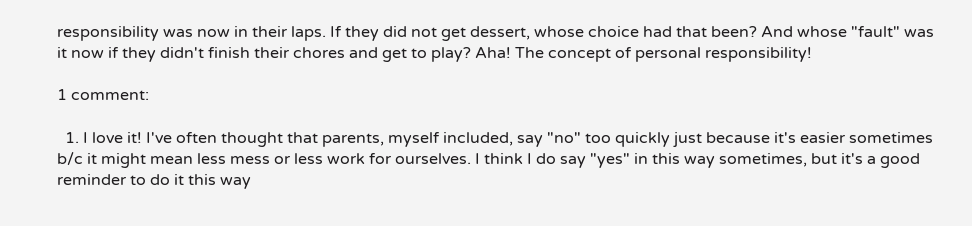responsibility was now in their laps. If they did not get dessert, whose choice had that been? And whose "fault" was it now if they didn't finish their chores and get to play? Aha! The concept of personal responsibility!

1 comment:

  1. I love it! I've often thought that parents, myself included, say "no" too quickly just because it's easier sometimes b/c it might mean less mess or less work for ourselves. I think I do say "yes" in this way sometimes, but it's a good reminder to do it this way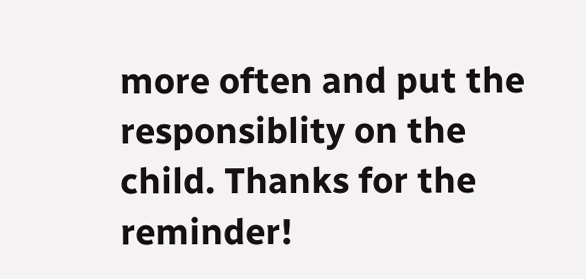more often and put the responsiblity on the child. Thanks for the reminder!